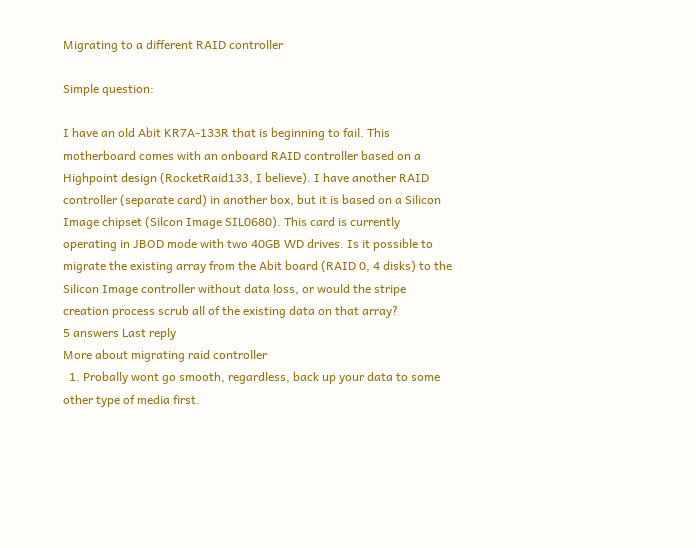Migrating to a different RAID controller

Simple question:

I have an old Abit KR7A-133R that is beginning to fail. This motherboard comes with an onboard RAID controller based on a Highpoint design (RocketRaid133, I believe). I have another RAID controller (separate card) in another box, but it is based on a Silicon Image chipset (Silcon Image SIL0680). This card is currently operating in JBOD mode with two 40GB WD drives. Is it possible to migrate the existing array from the Abit board (RAID 0, 4 disks) to the Silicon Image controller without data loss, or would the stripe creation process scrub all of the existing data on that array?
5 answers Last reply
More about migrating raid controller
  1. Probally wont go smooth, regardless, back up your data to some other type of media first.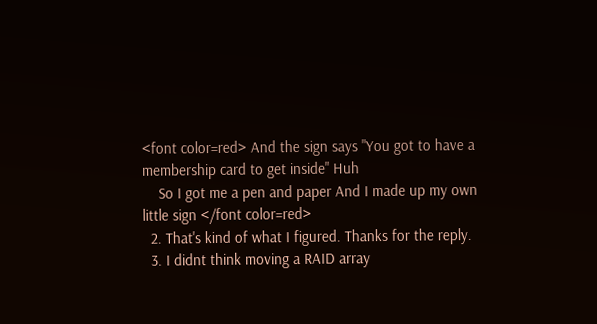<font color=red> And the sign says "You got to have a membership card to get inside" Huh
    So I got me a pen and paper And I made up my own little sign </font color=red>
  2. That's kind of what I figured. Thanks for the reply.
  3. I didnt think moving a RAID array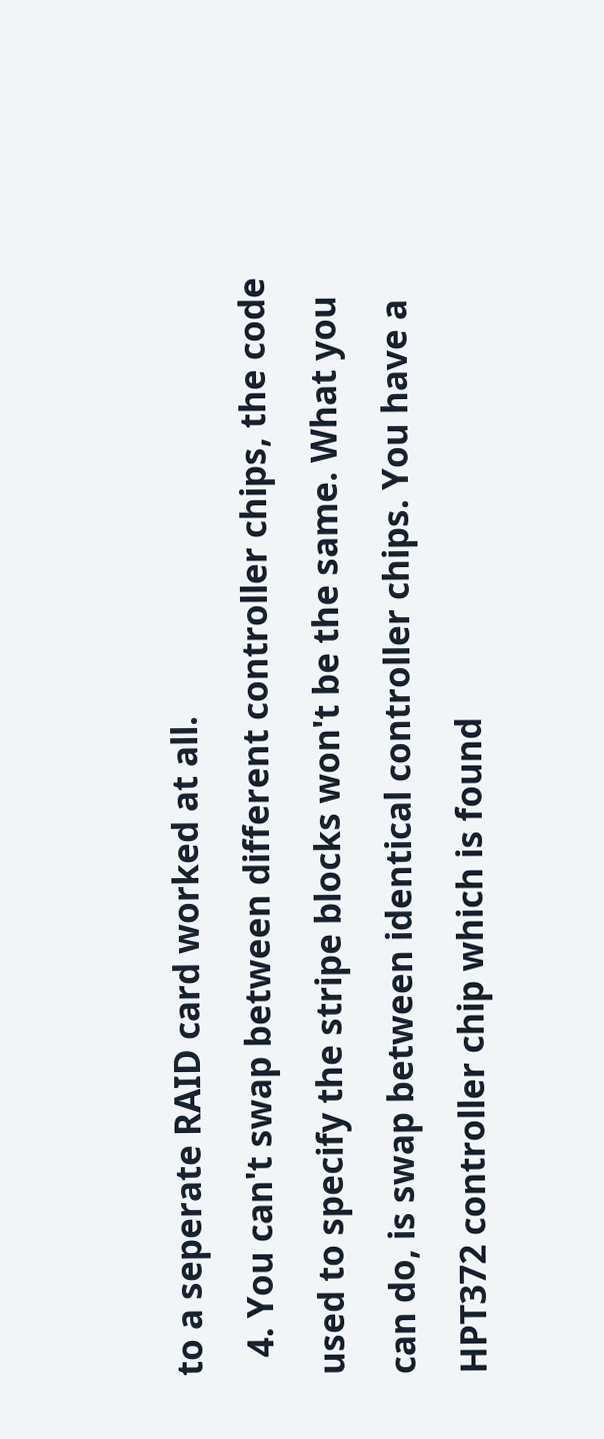to a seperate RAID card worked at all.
  4. You can't swap between different controller chips, the code used to specify the stripe blocks won't be the same. What you can do, is swap between identical controller chips. You have a HPT372 controller chip which is found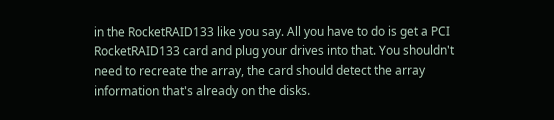in the RocketRAID133 like you say. All you have to do is get a PCI RocketRAID133 card and plug your drives into that. You shouldn't need to recreate the array, the card should detect the array information that's already on the disks.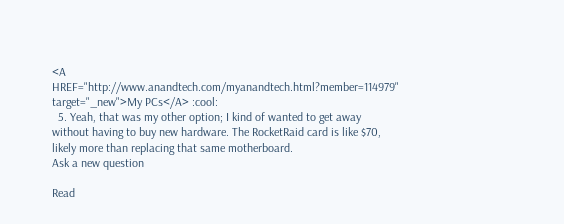<A HREF="http://www.anandtech.com/myanandtech.html?member=114979" target="_new">My PCs</A> :cool:
  5. Yeah, that was my other option; I kind of wanted to get away without having to buy new hardware. The RocketRaid card is like $70, likely more than replacing that same motherboard.
Ask a new question

Read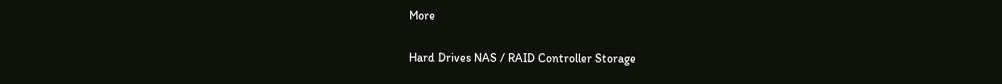More

Hard Drives NAS / RAID Controller Storage